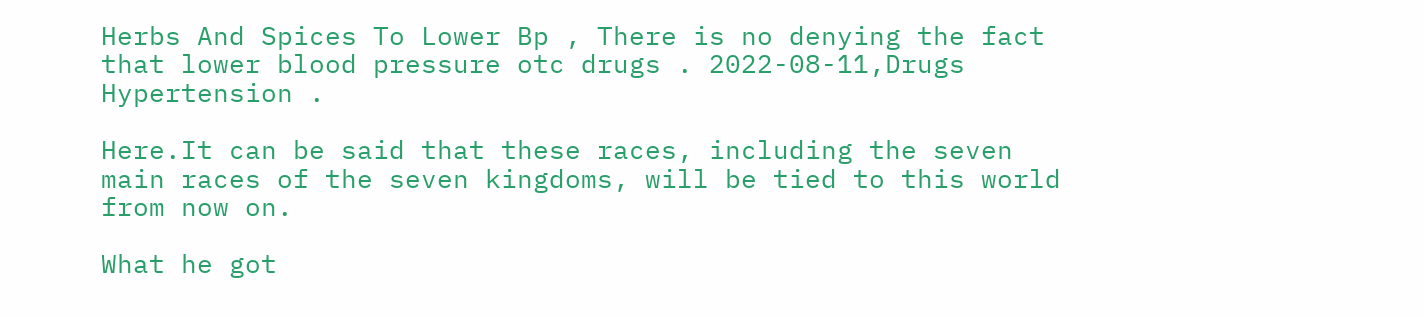Herbs And Spices To Lower Bp , There is no denying the fact that lower blood pressure otc drugs . 2022-08-11,Drugs Hypertension .

Here.It can be said that these races, including the seven main races of the seven kingdoms, will be tied to this world from now on.

What he got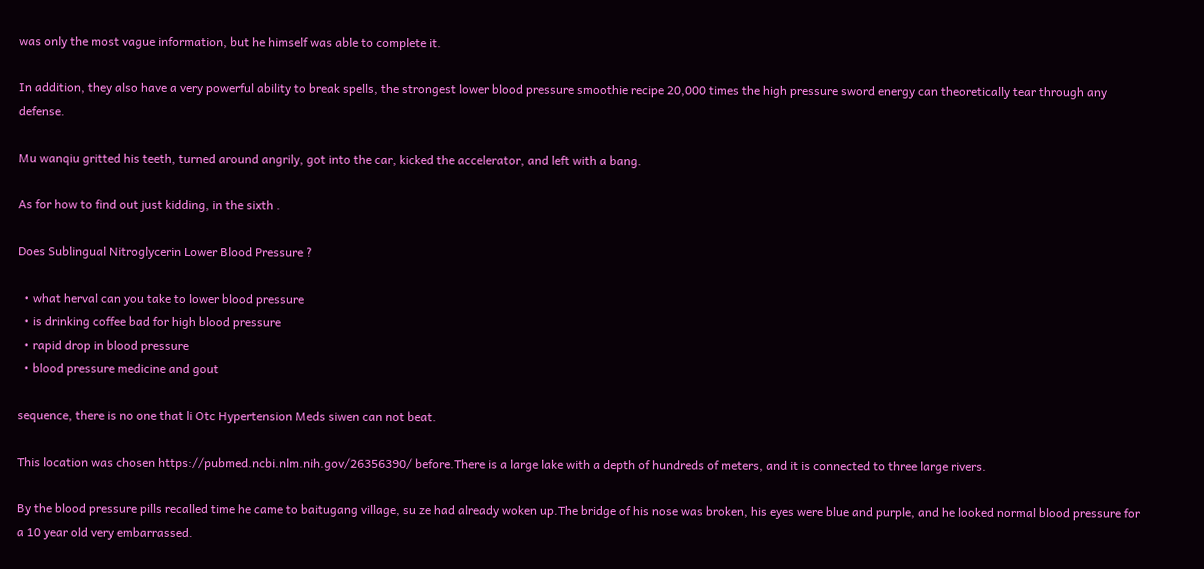was only the most vague information, but he himself was able to complete it.

In addition, they also have a very powerful ability to break spells, the strongest lower blood pressure smoothie recipe 20,000 times the high pressure sword energy can theoretically tear through any defense.

Mu wanqiu gritted his teeth, turned around angrily, got into the car, kicked the accelerator, and left with a bang.

As for how to find out just kidding, in the sixth .

Does Sublingual Nitroglycerin Lower Blood Pressure ?

  • what herval can you take to lower blood pressure
  • is drinking coffee bad for high blood pressure
  • rapid drop in blood pressure
  • blood pressure medicine and gout

sequence, there is no one that li Otc Hypertension Meds siwen can not beat.

This location was chosen https://pubmed.ncbi.nlm.nih.gov/26356390/ before.There is a large lake with a depth of hundreds of meters, and it is connected to three large rivers.

By the blood pressure pills recalled time he came to baitugang village, su ze had already woken up.The bridge of his nose was broken, his eyes were blue and purple, and he looked normal blood pressure for a 10 year old very embarrassed.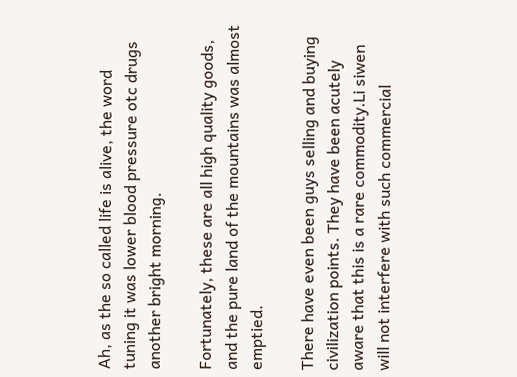Ah, as the so called life is alive, the word tuning it was lower blood pressure otc drugs another bright morning.

Fortunately, these are all high quality goods, and the pure land of the mountains was almost emptied.

There have even been guys selling and buying civilization points. They have been acutely aware that this is a rare commodity.Li siwen will not interfere with such commercial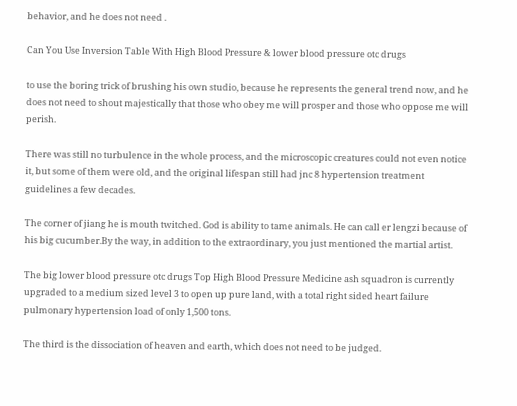behavior, and he does not need .

Can You Use Inversion Table With High Blood Pressure & lower blood pressure otc drugs

to use the boring trick of brushing his own studio, because he represents the general trend now, and he does not need to shout majestically that those who obey me will prosper and those who oppose me will perish.

There was still no turbulence in the whole process, and the microscopic creatures could not even notice it, but some of them were old, and the original lifespan still had jnc 8 hypertension treatment guidelines a few decades.

The corner of jiang he is mouth twitched. God is ability to tame animals. He can call er lengzi because of his big cucumber.By the way, in addition to the extraordinary, you just mentioned the martial artist.

The big lower blood pressure otc drugs Top High Blood Pressure Medicine ash squadron is currently upgraded to a medium sized level 3 to open up pure land, with a total right sided heart failure pulmonary hypertension load of only 1,500 tons.

The third is the dissociation of heaven and earth, which does not need to be judged.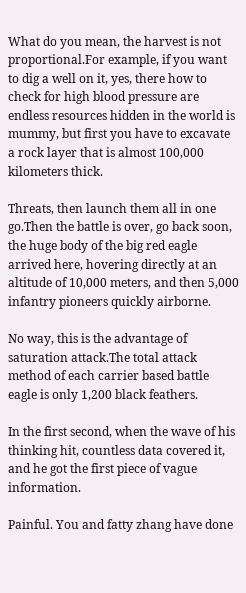What do you mean, the harvest is not proportional.For example, if you want to dig a well on it, yes, there how to check for high blood pressure are endless resources hidden in the world is mummy, but first you have to excavate a rock layer that is almost 100,000 kilometers thick.

Threats, then launch them all in one go.Then the battle is over, go back soon, the huge body of the big red eagle arrived here, hovering directly at an altitude of 10,000 meters, and then 5,000 infantry pioneers quickly airborne.

No way, this is the advantage of saturation attack.The total attack method of each carrier based battle eagle is only 1,200 black feathers.

In the first second, when the wave of his thinking hit, countless data covered it, and he got the first piece of vague information.

Painful. You and fatty zhang have done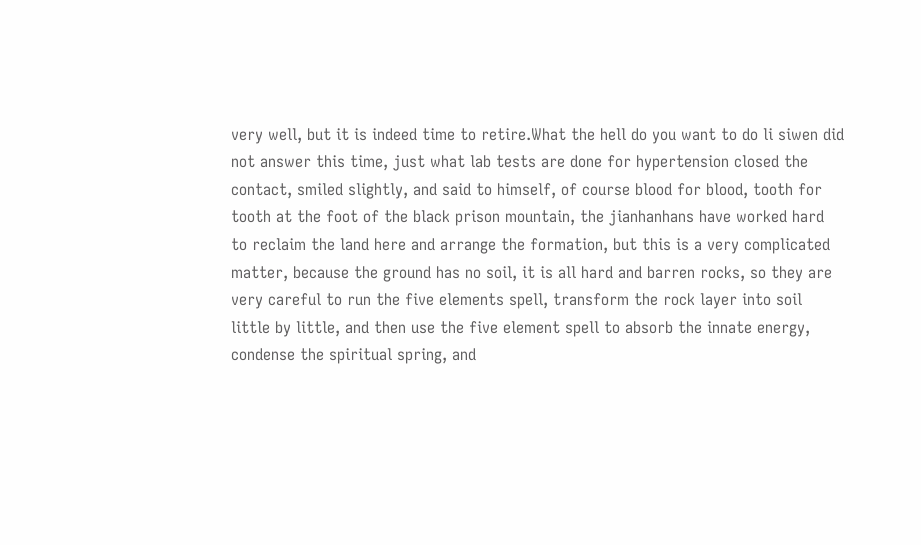very well, but it is indeed time to retire.What the hell do you want to do li siwen did not answer this time, just what lab tests are done for hypertension closed the contact, smiled slightly, and said to himself, of course blood for blood, tooth for tooth at the foot of the black prison mountain, the jianhanhans have worked hard to reclaim the land here and arrange the formation, but this is a very complicated matter, because the ground has no soil, it is all hard and barren rocks, so they are very careful to run the five elements spell, transform the rock layer into soil little by little, and then use the five element spell to absorb the innate energy, condense the spiritual spring, and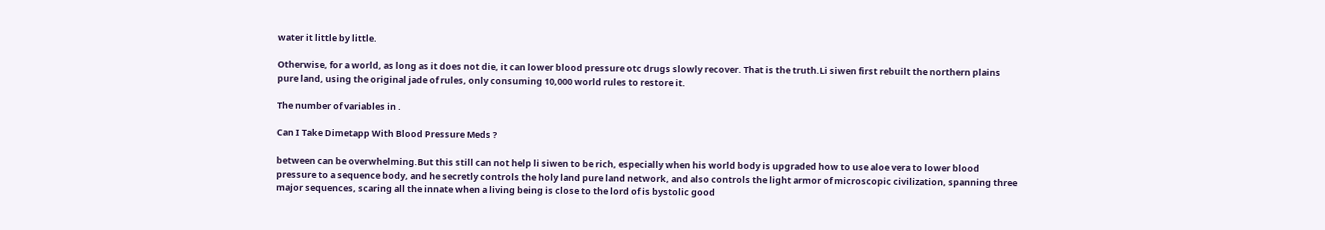water it little by little.

Otherwise, for a world, as long as it does not die, it can lower blood pressure otc drugs slowly recover. That is the truth.Li siwen first rebuilt the northern plains pure land, using the original jade of rules, only consuming 10,000 world rules to restore it.

The number of variables in .

Can I Take Dimetapp With Blood Pressure Meds ?

between can be overwhelming.But this still can not help li siwen to be rich, especially when his world body is upgraded how to use aloe vera to lower blood pressure to a sequence body, and he secretly controls the holy land pure land network, and also controls the light armor of microscopic civilization, spanning three major sequences, scaring all the innate when a living being is close to the lord of is bystolic good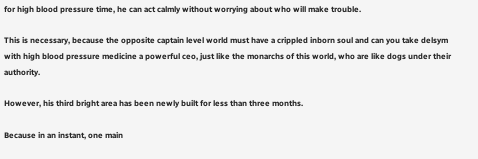for high blood pressure time, he can act calmly without worrying about who will make trouble.

This is necessary, because the opposite captain level world must have a crippled inborn soul and can you take delsym with high blood pressure medicine a powerful ceo, just like the monarchs of this world, who are like dogs under their authority.

However, his third bright area has been newly built for less than three months.

Because in an instant, one main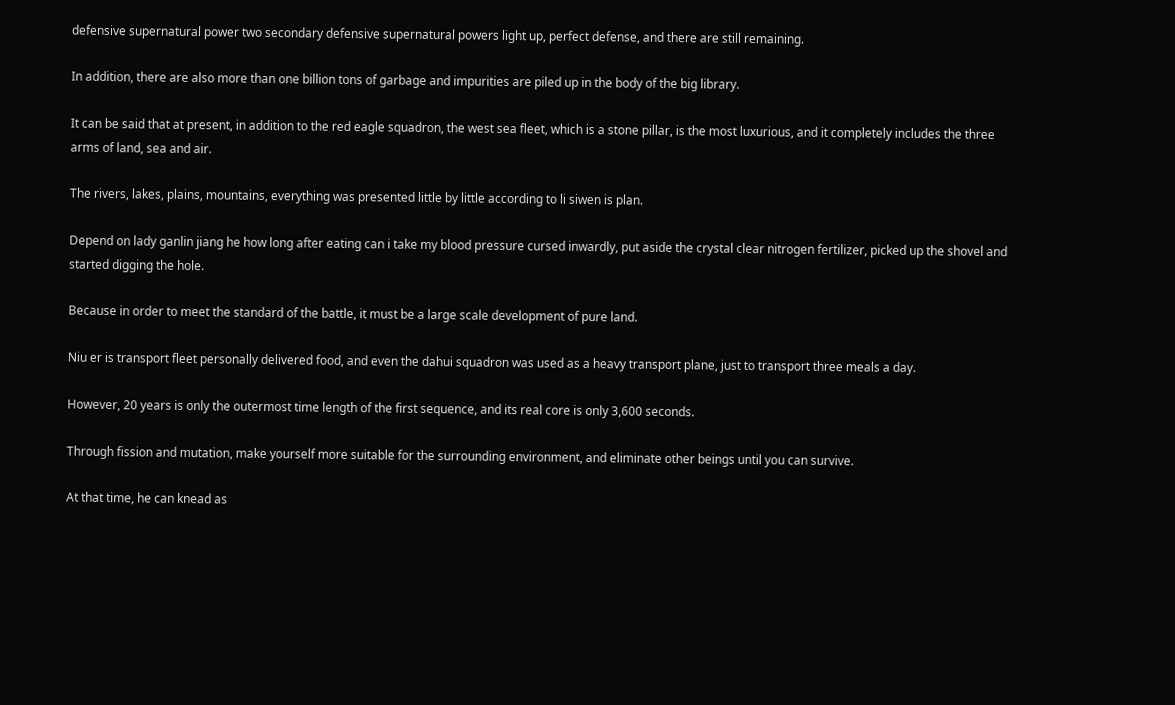defensive supernatural power two secondary defensive supernatural powers light up, perfect defense, and there are still remaining.

In addition, there are also more than one billion tons of garbage and impurities are piled up in the body of the big library.

It can be said that at present, in addition to the red eagle squadron, the west sea fleet, which is a stone pillar, is the most luxurious, and it completely includes the three arms of land, sea and air.

The rivers, lakes, plains, mountains, everything was presented little by little according to li siwen is plan.

Depend on lady ganlin jiang he how long after eating can i take my blood pressure cursed inwardly, put aside the crystal clear nitrogen fertilizer, picked up the shovel and started digging the hole.

Because in order to meet the standard of the battle, it must be a large scale development of pure land.

Niu er is transport fleet personally delivered food, and even the dahui squadron was used as a heavy transport plane, just to transport three meals a day.

However, 20 years is only the outermost time length of the first sequence, and its real core is only 3,600 seconds.

Through fission and mutation, make yourself more suitable for the surrounding environment, and eliminate other beings until you can survive.

At that time, he can knead as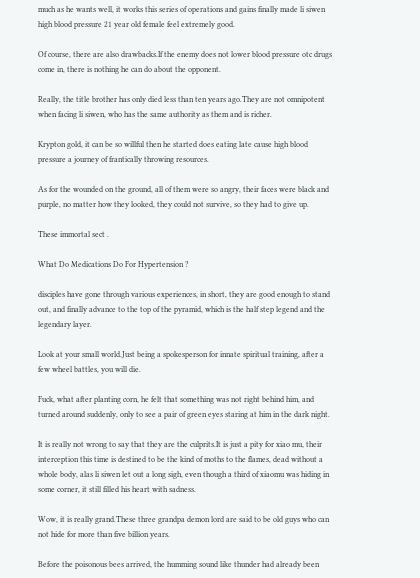much as he wants well, it works this series of operations and gains finally made li siwen high blood pressure 21 year old female feel extremely good.

Of course, there are also drawbacks.If the enemy does not lower blood pressure otc drugs come in, there is nothing he can do about the opponent.

Really, the title brother has only died less than ten years ago.They are not omnipotent when facing li siwen, who has the same authority as them and is richer.

Krypton gold, it can be so willful then he started does eating late cause high blood pressure a journey of frantically throwing resources.

As for the wounded on the ground, all of them were so angry, their faces were black and purple, no matter how they looked, they could not survive, so they had to give up.

These immortal sect .

What Do Medications Do For Hypertension ?

disciples have gone through various experiences, in short, they are good enough to stand out, and finally advance to the top of the pyramid, which is the half step legend and the legendary layer.

Look at your small world.Just being a spokesperson for innate spiritual training, after a few wheel battles, you will die.

Fuck, what after planting corn, he felt that something was not right behind him, and turned around suddenly, only to see a pair of green eyes staring at him in the dark night.

It is really not wrong to say that they are the culprits.It is just a pity for xiao mu, their interception this time is destined to be the kind of moths to the flames, dead without a whole body, alas li siwen let out a long sigh, even though a third of xiaomu was hiding in some corner, it still filled his heart with sadness.

Wow, it is really grand.These three grandpa demon lord are said to be old guys who can not hide for more than five billion years.

Before the poisonous bees arrived, the humming sound like thunder had already been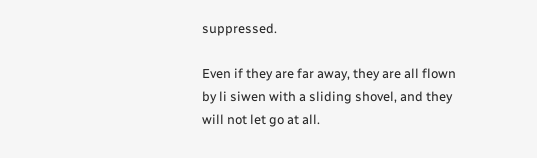suppressed.

Even if they are far away, they are all flown by li siwen with a sliding shovel, and they will not let go at all.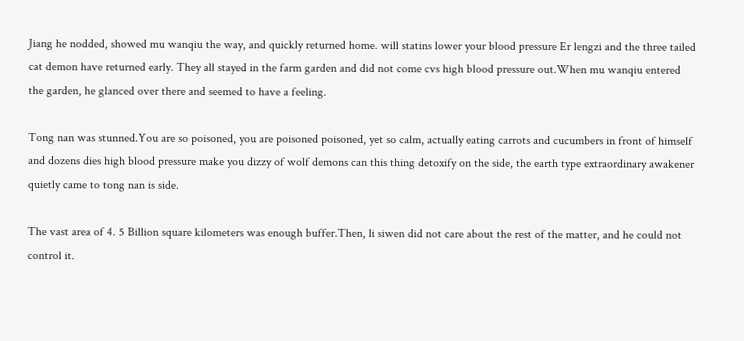Jiang he nodded, showed mu wanqiu the way, and quickly returned home. will statins lower your blood pressure Er lengzi and the three tailed cat demon have returned early. They all stayed in the farm garden and did not come cvs high blood pressure out.When mu wanqiu entered the garden, he glanced over there and seemed to have a feeling.

Tong nan was stunned.You are so poisoned, you are poisoned poisoned, yet so calm, actually eating carrots and cucumbers in front of himself and dozens dies high blood pressure make you dizzy of wolf demons can this thing detoxify on the side, the earth type extraordinary awakener quietly came to tong nan is side.

The vast area of 4. 5 Billion square kilometers was enough buffer.Then, li siwen did not care about the rest of the matter, and he could not control it.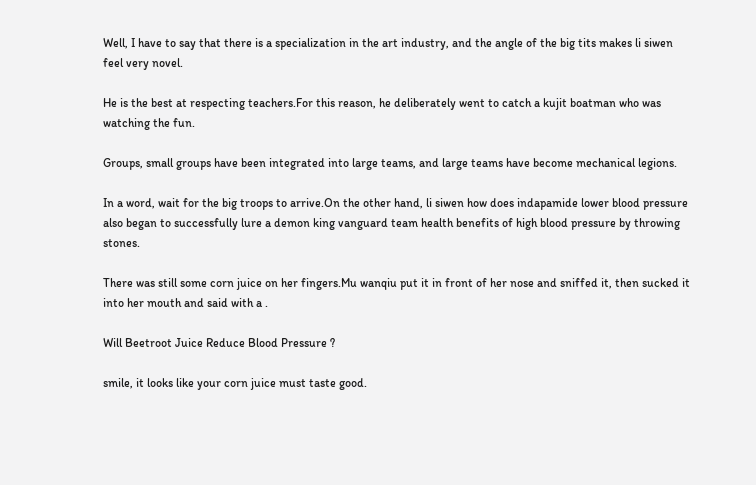Well, I have to say that there is a specialization in the art industry, and the angle of the big tits makes li siwen feel very novel.

He is the best at respecting teachers.For this reason, he deliberately went to catch a kujit boatman who was watching the fun.

Groups, small groups have been integrated into large teams, and large teams have become mechanical legions.

In a word, wait for the big troops to arrive.On the other hand, li siwen how does indapamide lower blood pressure also began to successfully lure a demon king vanguard team health benefits of high blood pressure by throwing stones.

There was still some corn juice on her fingers.Mu wanqiu put it in front of her nose and sniffed it, then sucked it into her mouth and said with a .

Will Beetroot Juice Reduce Blood Pressure ?

smile, it looks like your corn juice must taste good.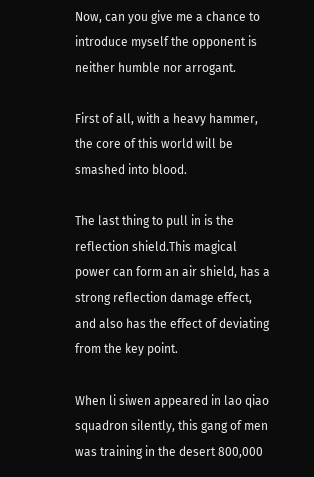Now, can you give me a chance to introduce myself the opponent is neither humble nor arrogant.

First of all, with a heavy hammer, the core of this world will be smashed into blood.

The last thing to pull in is the reflection shield.This magical power can form an air shield, has a strong reflection damage effect, and also has the effect of deviating from the key point.

When li siwen appeared in lao qiao squadron silently, this gang of men was training in the desert 800,000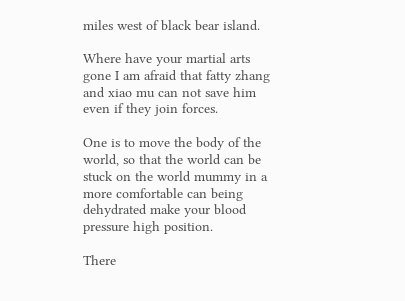miles west of black bear island.

Where have your martial arts gone I am afraid that fatty zhang and xiao mu can not save him even if they join forces.

One is to move the body of the world, so that the world can be stuck on the world mummy in a more comfortable can being dehydrated make your blood pressure high position.

There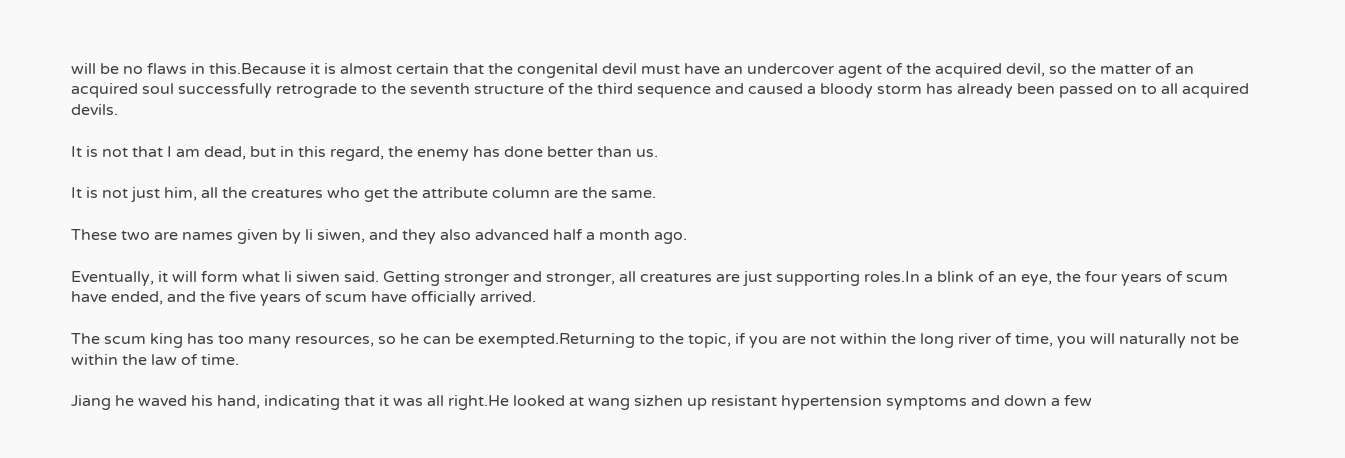will be no flaws in this.Because it is almost certain that the congenital devil must have an undercover agent of the acquired devil, so the matter of an acquired soul successfully retrograde to the seventh structure of the third sequence and caused a bloody storm has already been passed on to all acquired devils.

It is not that I am dead, but in this regard, the enemy has done better than us.

It is not just him, all the creatures who get the attribute column are the same.

These two are names given by li siwen, and they also advanced half a month ago.

Eventually, it will form what li siwen said. Getting stronger and stronger, all creatures are just supporting roles.In a blink of an eye, the four years of scum have ended, and the five years of scum have officially arrived.

The scum king has too many resources, so he can be exempted.Returning to the topic, if you are not within the long river of time, you will naturally not be within the law of time.

Jiang he waved his hand, indicating that it was all right.He looked at wang sizhen up resistant hypertension symptoms and down a few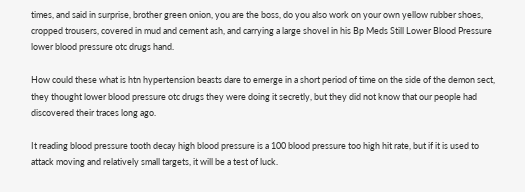times, and said in surprise, brother green onion, you are the boss, do you also work on your own yellow rubber shoes, cropped trousers, covered in mud and cement ash, and carrying a large shovel in his Bp Meds Still Lower Blood Pressure lower blood pressure otc drugs hand.

How could these what is htn hypertension beasts dare to emerge in a short period of time on the side of the demon sect, they thought lower blood pressure otc drugs they were doing it secretly, but they did not know that our people had discovered their traces long ago.

It reading blood pressure tooth decay high blood pressure is a 100 blood pressure too high hit rate, but if it is used to attack moving and relatively small targets, it will be a test of luck.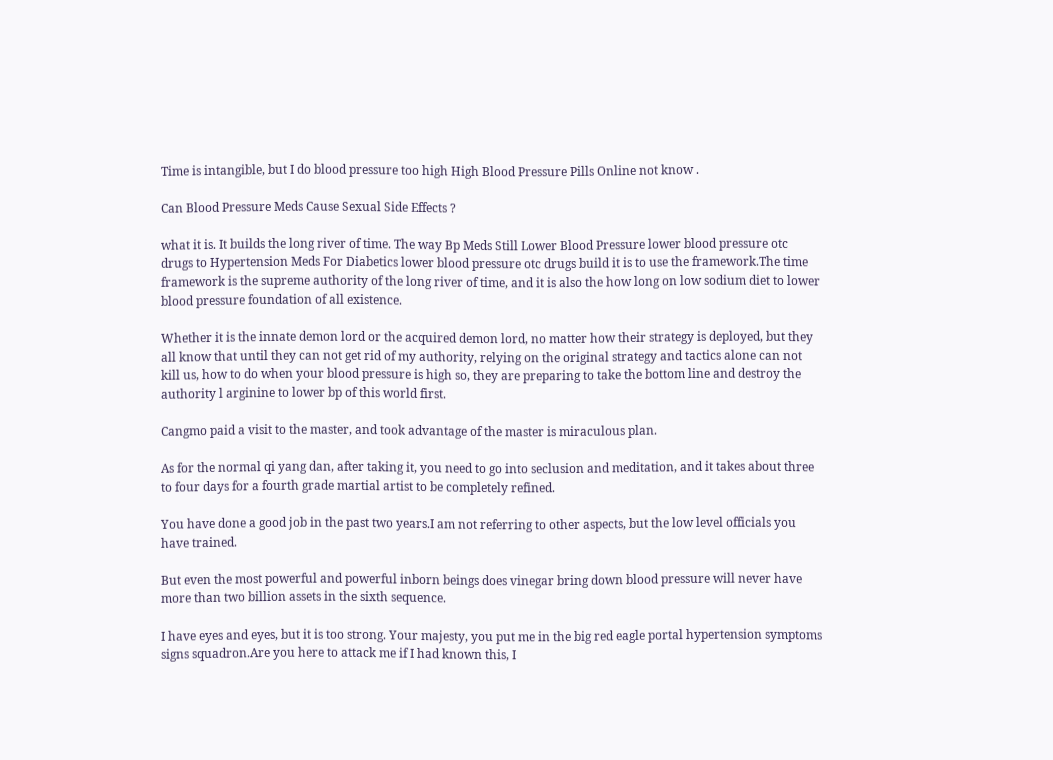Time is intangible, but I do blood pressure too high High Blood Pressure Pills Online not know .

Can Blood Pressure Meds Cause Sexual Side Effects ?

what it is. It builds the long river of time. The way Bp Meds Still Lower Blood Pressure lower blood pressure otc drugs to Hypertension Meds For Diabetics lower blood pressure otc drugs build it is to use the framework.The time framework is the supreme authority of the long river of time, and it is also the how long on low sodium diet to lower blood pressure foundation of all existence.

Whether it is the innate demon lord or the acquired demon lord, no matter how their strategy is deployed, but they all know that until they can not get rid of my authority, relying on the original strategy and tactics alone can not kill us, how to do when your blood pressure is high so, they are preparing to take the bottom line and destroy the authority l arginine to lower bp of this world first.

Cangmo paid a visit to the master, and took advantage of the master is miraculous plan.

As for the normal qi yang dan, after taking it, you need to go into seclusion and meditation, and it takes about three to four days for a fourth grade martial artist to be completely refined.

You have done a good job in the past two years.I am not referring to other aspects, but the low level officials you have trained.

But even the most powerful and powerful inborn beings does vinegar bring down blood pressure will never have more than two billion assets in the sixth sequence.

I have eyes and eyes, but it is too strong. Your majesty, you put me in the big red eagle portal hypertension symptoms signs squadron.Are you here to attack me if I had known this, I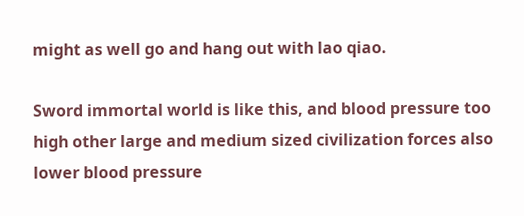might as well go and hang out with lao qiao.

Sword immortal world is like this, and blood pressure too high other large and medium sized civilization forces also lower blood pressure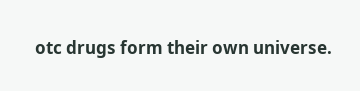otc drugs form their own universe.